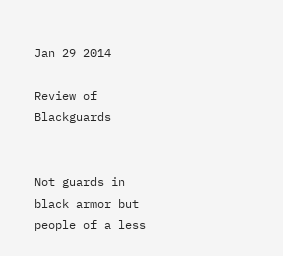Jan 29 2014

Review of Blackguards


Not guards in black armor but people of a less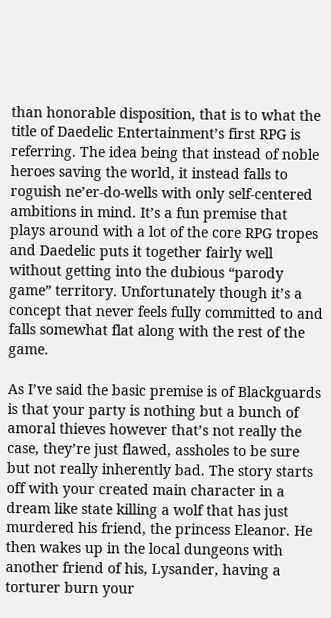than honorable disposition, that is to what the title of Daedelic Entertainment’s first RPG is referring. The idea being that instead of noble heroes saving the world, it instead falls to roguish ne’er-do-wells with only self-centered ambitions in mind. It’s a fun premise that plays around with a lot of the core RPG tropes and Daedelic puts it together fairly well without getting into the dubious “parody game” territory. Unfortunately though it’s a concept that never feels fully committed to and falls somewhat flat along with the rest of the game.

As I’ve said the basic premise is of Blackguards is that your party is nothing but a bunch of amoral thieves however that’s not really the case, they’re just flawed, assholes to be sure but not really inherently bad. The story starts off with your created main character in a dream like state killing a wolf that has just murdered his friend, the princess Eleanor. He then wakes up in the local dungeons with another friend of his, Lysander, having a torturer burn your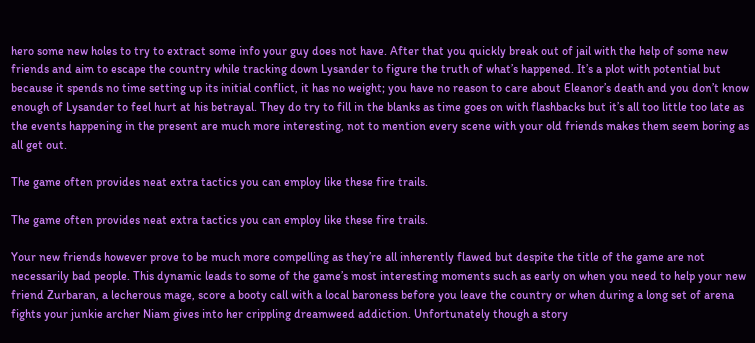hero some new holes to try to extract some info your guy does not have. After that you quickly break out of jail with the help of some new friends and aim to escape the country while tracking down Lysander to figure the truth of what’s happened. It’s a plot with potential but because it spends no time setting up its initial conflict, it has no weight; you have no reason to care about Eleanor’s death and you don’t know enough of Lysander to feel hurt at his betrayal. They do try to fill in the blanks as time goes on with flashbacks but it’s all too little too late as the events happening in the present are much more interesting, not to mention every scene with your old friends makes them seem boring as all get out.

The game often provides neat extra tactics you can employ like these fire trails.

The game often provides neat extra tactics you can employ like these fire trails.

Your new friends however prove to be much more compelling as they’re all inherently flawed but despite the title of the game are not necessarily bad people. This dynamic leads to some of the game’s most interesting moments such as early on when you need to help your new friend Zurbaran, a lecherous mage, score a booty call with a local baroness before you leave the country or when during a long set of arena fights your junkie archer Niam gives into her crippling dreamweed addiction. Unfortunately though a story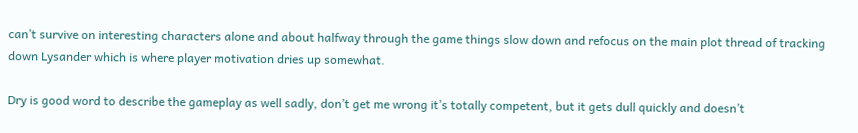can’t survive on interesting characters alone and about halfway through the game things slow down and refocus on the main plot thread of tracking down Lysander which is where player motivation dries up somewhat.

Dry is good word to describe the gameplay as well sadly, don’t get me wrong it’s totally competent, but it gets dull quickly and doesn’t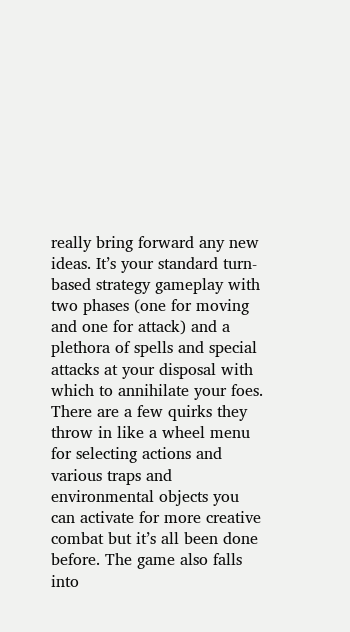really bring forward any new ideas. It’s your standard turn-based strategy gameplay with two phases (one for moving and one for attack) and a plethora of spells and special attacks at your disposal with which to annihilate your foes. There are a few quirks they throw in like a wheel menu for selecting actions and various traps and environmental objects you can activate for more creative combat but it’s all been done before. The game also falls into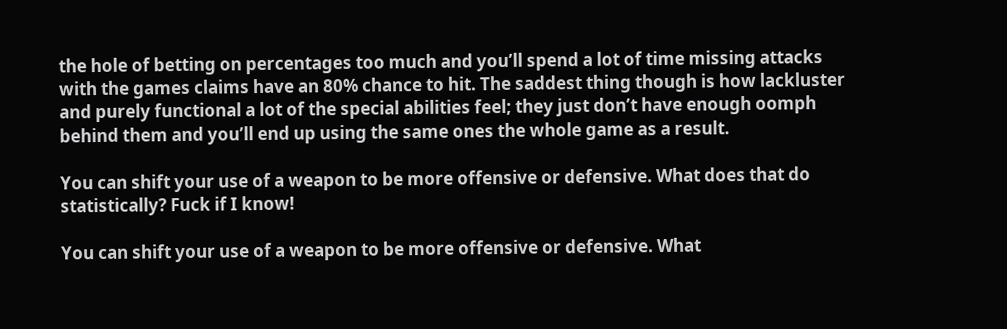the hole of betting on percentages too much and you’ll spend a lot of time missing attacks with the games claims have an 80% chance to hit. The saddest thing though is how lackluster and purely functional a lot of the special abilities feel; they just don’t have enough oomph behind them and you’ll end up using the same ones the whole game as a result.

You can shift your use of a weapon to be more offensive or defensive. What does that do statistically? Fuck if I know!

You can shift your use of a weapon to be more offensive or defensive. What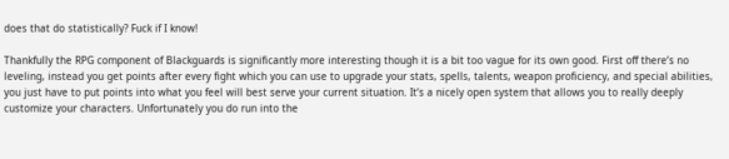does that do statistically? Fuck if I know!

Thankfully the RPG component of Blackguards is significantly more interesting though it is a bit too vague for its own good. First off there’s no leveling, instead you get points after every fight which you can use to upgrade your stats, spells, talents, weapon proficiency, and special abilities, you just have to put points into what you feel will best serve your current situation. It’s a nicely open system that allows you to really deeply customize your characters. Unfortunately you do run into the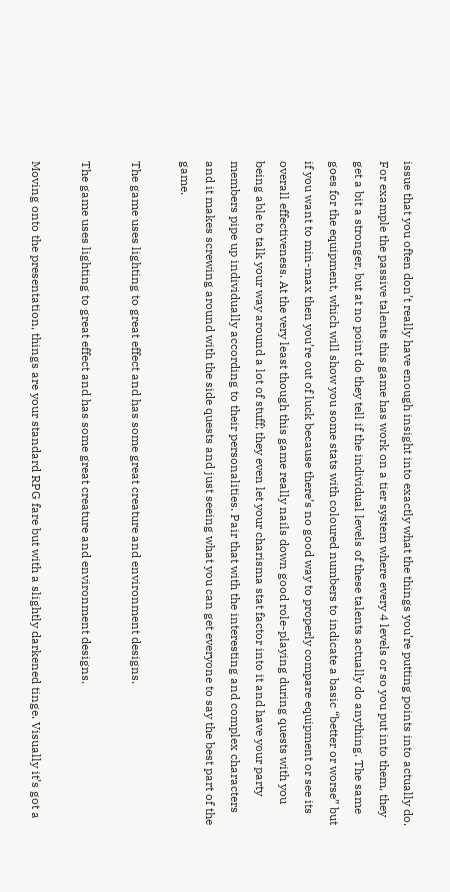issue that you often don’t really have enough insight into exactly what the things you’re putting points into actually do. For example the passive talents this game has work on a tier system where every 4 levels or so you put into them, they get a bit a stronger, but at no point do they tell if the individual levels of these talents actually do anything. The same goes for the equipment, which will show you some stats with coloured numbers to indicate a basic “better or worse” but if you want to min-max then you’re out of luck because there’s no good way to properly compare equipment or see its overall effectiveness. At the very least though this game really nails down good role-playing during quests with you being able to talk your way around a lot of stuff; they even let your charisma stat factor into it and have your party members pipe up individually according to their personalities. Pair that with the interesting and complex characters and it makes screwing around with the side quests and just seeing what you can get everyone to say the best part of the game.

The game uses lighting to great effect and has some great creature and environment designs.

The game uses lighting to great effect and has some great creature and environment designs.

Moving onto the presentation, things are your standard RPG fare but with a slightly darkened tinge. Visually it’s got a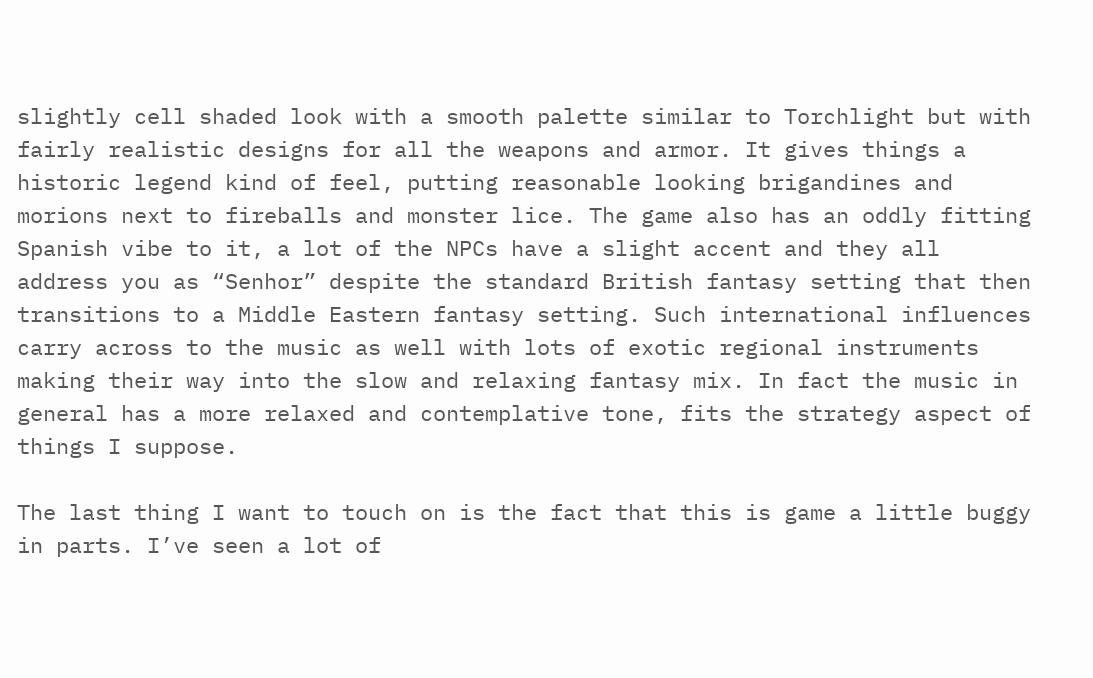slightly cell shaded look with a smooth palette similar to Torchlight but with fairly realistic designs for all the weapons and armor. It gives things a historic legend kind of feel, putting reasonable looking brigandines and morions next to fireballs and monster lice. The game also has an oddly fitting Spanish vibe to it, a lot of the NPCs have a slight accent and they all address you as “Senhor” despite the standard British fantasy setting that then transitions to a Middle Eastern fantasy setting. Such international influences carry across to the music as well with lots of exotic regional instruments making their way into the slow and relaxing fantasy mix. In fact the music in general has a more relaxed and contemplative tone, fits the strategy aspect of things I suppose.

The last thing I want to touch on is the fact that this is game a little buggy in parts. I’ve seen a lot of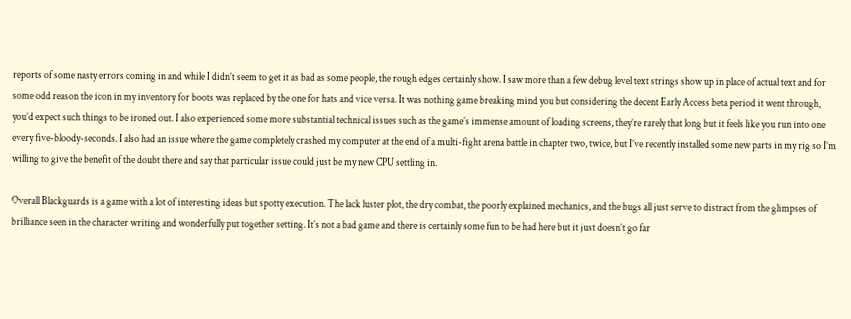reports of some nasty errors coming in and while I didn’t seem to get it as bad as some people, the rough edges certainly show. I saw more than a few debug level text strings show up in place of actual text and for some odd reason the icon in my inventory for boots was replaced by the one for hats and vice versa. It was nothing game breaking mind you but considering the decent Early Access beta period it went through, you’d expect such things to be ironed out. I also experienced some more substantial technical issues such as the game’s immense amount of loading screens, they’re rarely that long but it feels like you run into one every five-bloody-seconds. I also had an issue where the game completely crashed my computer at the end of a multi-fight arena battle in chapter two, twice, but I’ve recently installed some new parts in my rig so I’m willing to give the benefit of the doubt there and say that particular issue could just be my new CPU settling in.

Overall Blackguards is a game with a lot of interesting ideas but spotty execution. The lack luster plot, the dry combat, the poorly explained mechanics, and the bugs all just serve to distract from the glimpses of brilliance seen in the character writing and wonderfully put together setting. It’s not a bad game and there is certainly some fun to be had here but it just doesn’t go far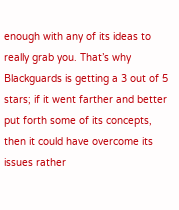enough with any of its ideas to really grab you. That’s why Blackguards is getting a 3 out of 5 stars; if it went farther and better put forth some of its concepts, then it could have overcome its issues rather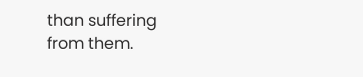than suffering from them.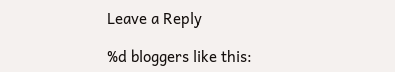Leave a Reply

%d bloggers like this: